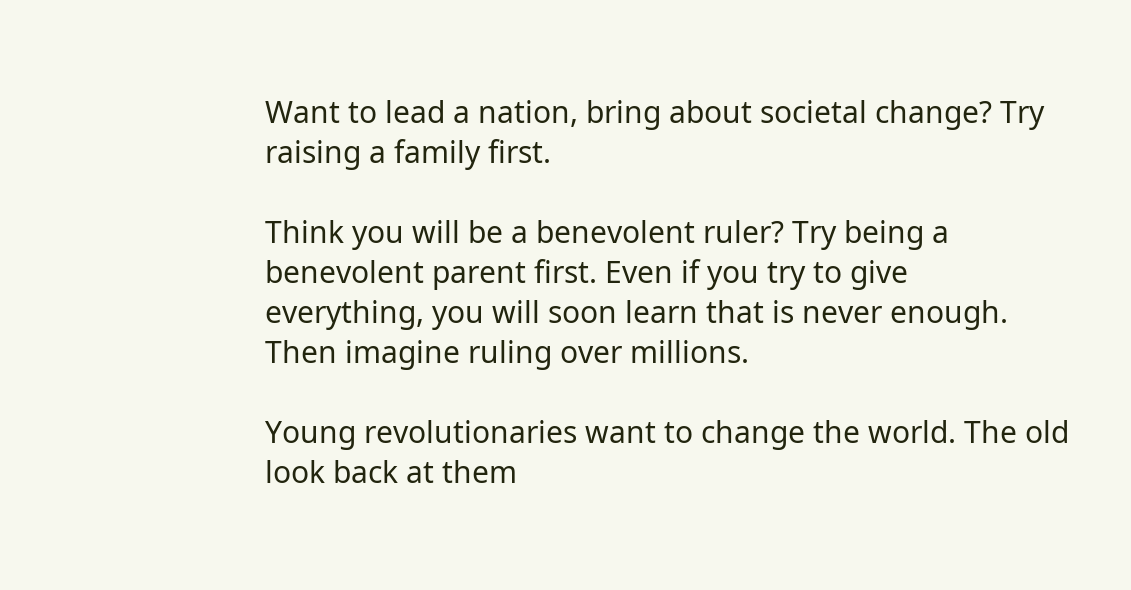Want to lead a nation, bring about societal change? Try raising a family first.

Think you will be a benevolent ruler? Try being a benevolent parent first. Even if you try to give everything, you will soon learn that is never enough. Then imagine ruling over millions.

Young revolutionaries want to change the world. The old look back at them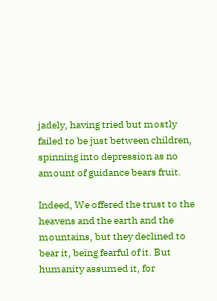jadely, having tried but mostly failed to be just between children, spinning into depression as no amount of guidance bears fruit.

Indeed, We offered the trust to the heavens and the earth and the mountains, but they declined to bear it, being fearful of it. But humanity assumed it, for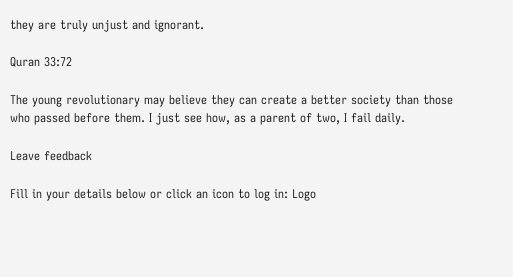they are truly unjust and ignorant.

Quran 33:72

The young revolutionary may believe they can create a better society than those who passed before them. I just see how, as a parent of two, I fail daily.

Leave feedback

Fill in your details below or click an icon to log in: Logo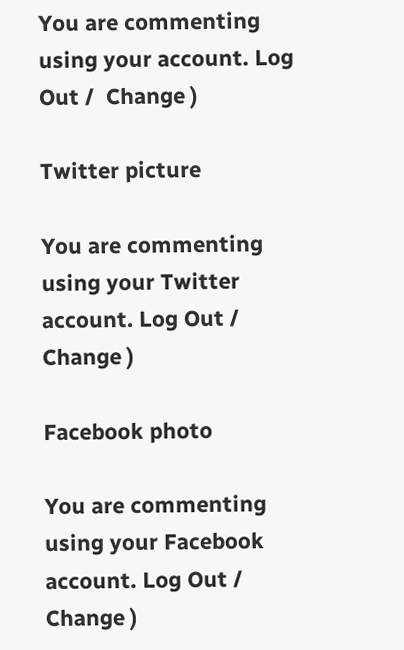You are commenting using your account. Log Out /  Change )

Twitter picture

You are commenting using your Twitter account. Log Out /  Change )

Facebook photo

You are commenting using your Facebook account. Log Out /  Change )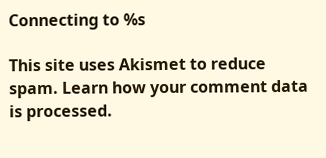Connecting to %s

This site uses Akismet to reduce spam. Learn how your comment data is processed.